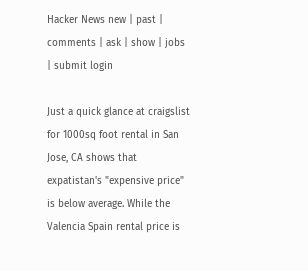Hacker News new | past | comments | ask | show | jobs | submit login

Just a quick glance at craigslist for 1000sq foot rental in San Jose, CA shows that expatistan's "expensive price" is below average. While the Valencia Spain rental price is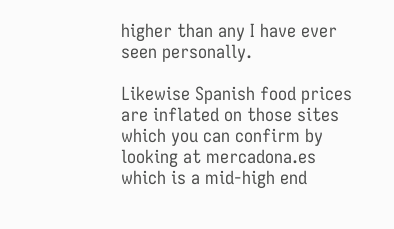higher than any I have ever seen personally.

Likewise Spanish food prices are inflated on those sites which you can confirm by looking at mercadona.es which is a mid-high end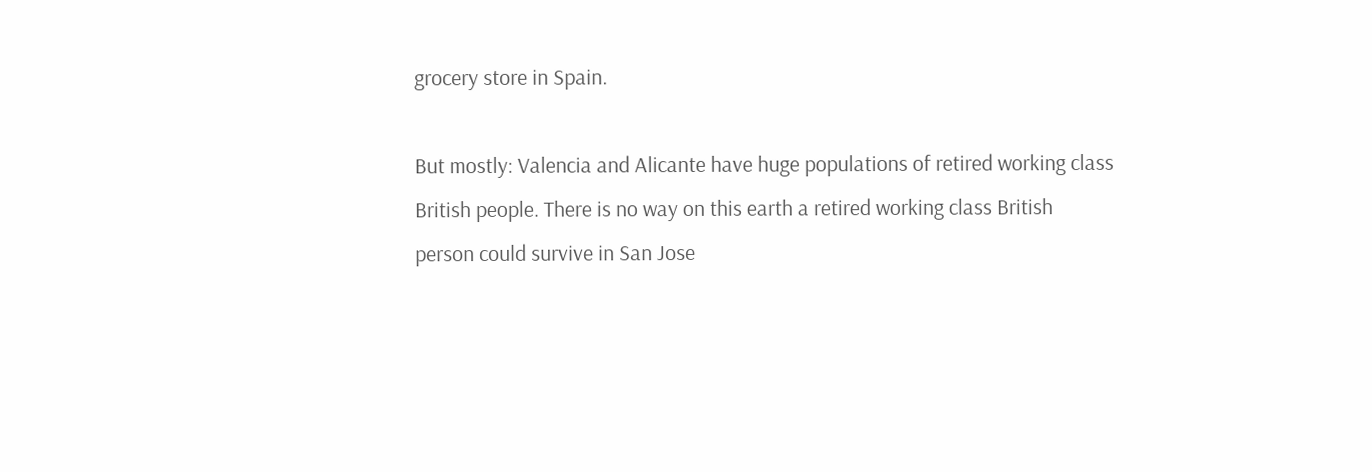grocery store in Spain.

But mostly: Valencia and Alicante have huge populations of retired working class British people. There is no way on this earth a retired working class British person could survive in San Jose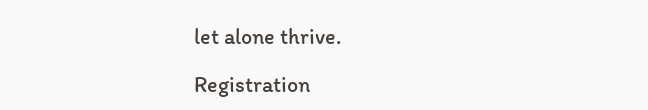let alone thrive.

Registration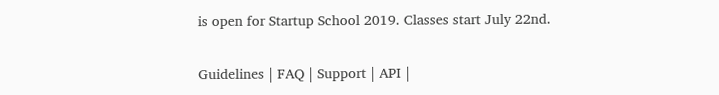is open for Startup School 2019. Classes start July 22nd.

Guidelines | FAQ | Support | API |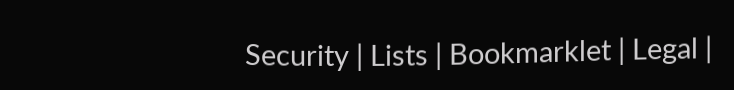Security | Lists | Bookmarklet | Legal |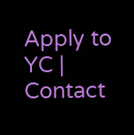Apply to YC | Contact